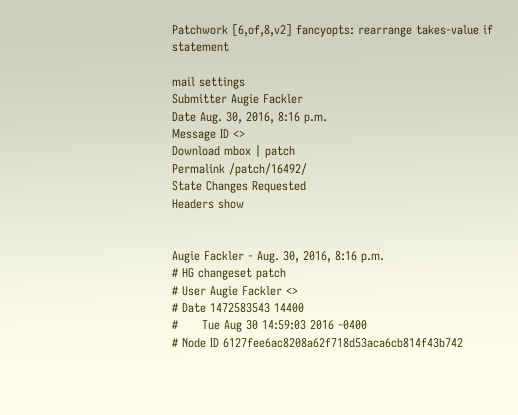Patchwork [6,of,8,v2] fancyopts: rearrange takes-value if statement

mail settings
Submitter Augie Fackler
Date Aug. 30, 2016, 8:16 p.m.
Message ID <>
Download mbox | patch
Permalink /patch/16492/
State Changes Requested
Headers show


Augie Fackler - Aug. 30, 2016, 8:16 p.m.
# HG changeset patch
# User Augie Fackler <>
# Date 1472583543 14400
#      Tue Aug 30 14:59:03 2016 -0400
# Node ID 6127fee6ac8208a62f718d53aca6cb814f43b742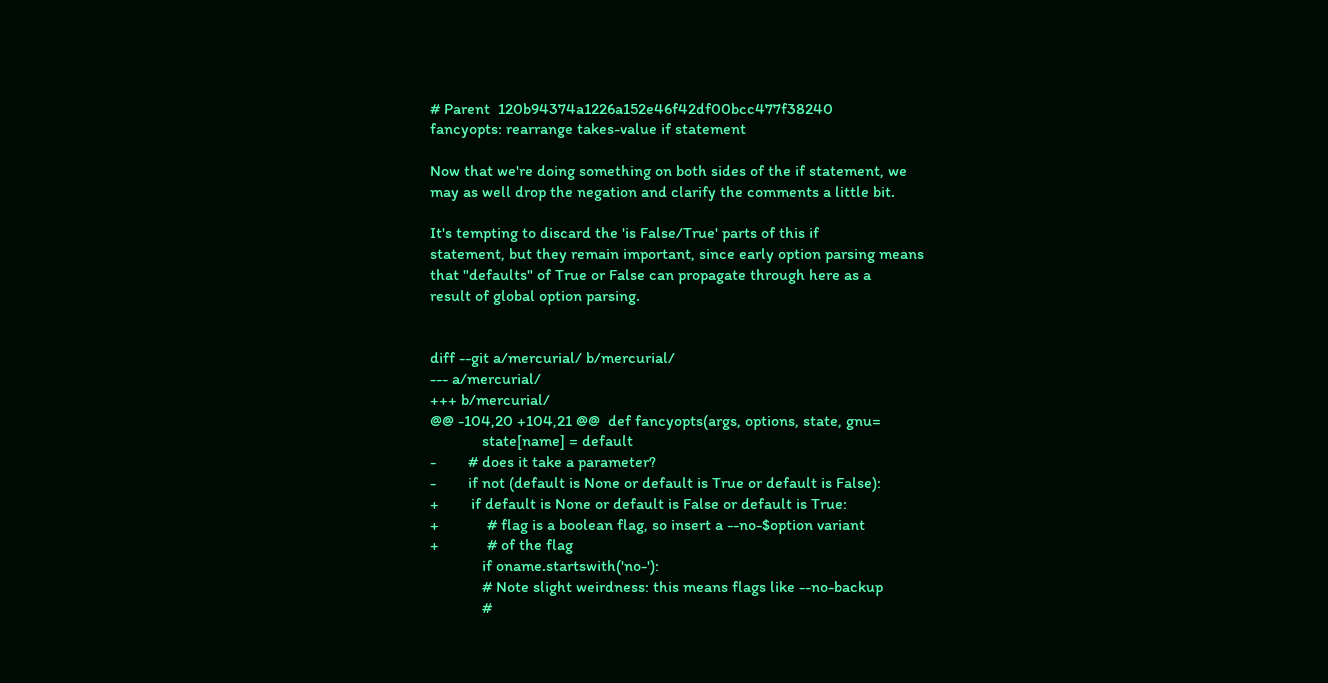# Parent  120b94374a1226a152e46f42df00bcc477f38240
fancyopts: rearrange takes-value if statement

Now that we're doing something on both sides of the if statement, we
may as well drop the negation and clarify the comments a little bit.

It's tempting to discard the 'is False/True' parts of this if
statement, but they remain important, since early option parsing means
that "defaults" of True or False can propagate through here as a
result of global option parsing.


diff --git a/mercurial/ b/mercurial/
--- a/mercurial/
+++ b/mercurial/
@@ -104,20 +104,21 @@  def fancyopts(args, options, state, gnu=
             state[name] = default
-        # does it take a parameter?
-        if not (default is None or default is True or default is False):
+        if default is None or default is False or default is True:
+            # flag is a boolean flag, so insert a --no-$option variant
+            # of the flag
             if oname.startswith('no-'):
             # Note slight weirdness: this means flags like --no-backup
             #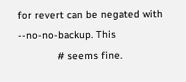for revert can be negated with --no-no-backup. This
             # seems fine.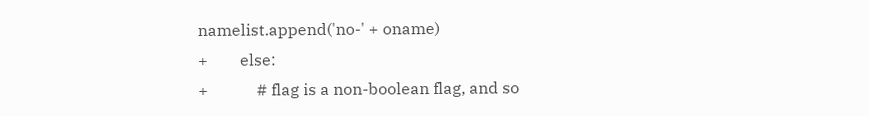namelist.append('no-' + oname)
+        else:
+            # flag is a non-boolean flag, and so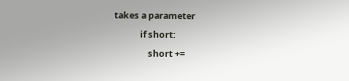takes a parameter
             if short:
                 short +=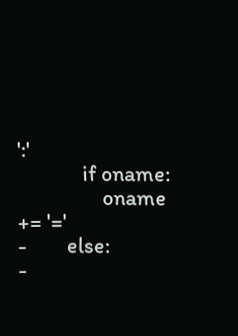':'
             if oname:
                 oname += '='
-        else:
-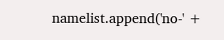namelist.append('no-' +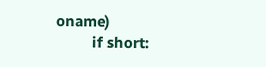oname)
         if short: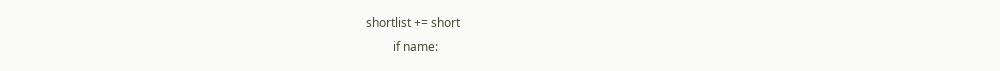shortlist += short
         if name: